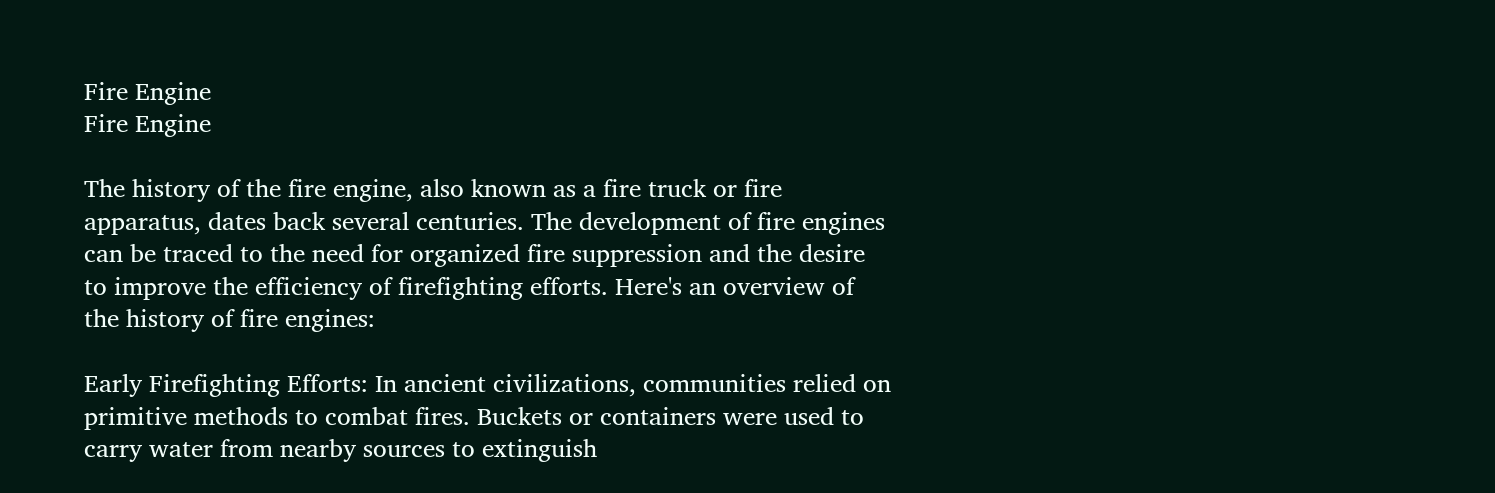Fire Engine
Fire Engine

The history of the fire engine, also known as a fire truck or fire apparatus, dates back several centuries. The development of fire engines can be traced to the need for organized fire suppression and the desire to improve the efficiency of firefighting efforts. Here's an overview of the history of fire engines:

Early Firefighting Efforts: In ancient civilizations, communities relied on primitive methods to combat fires. Buckets or containers were used to carry water from nearby sources to extinguish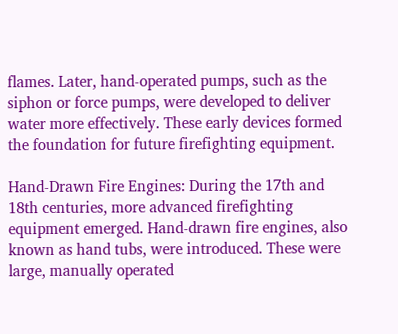flames. Later, hand-operated pumps, such as the siphon or force pumps, were developed to deliver water more effectively. These early devices formed the foundation for future firefighting equipment.

Hand-Drawn Fire Engines: During the 17th and 18th centuries, more advanced firefighting equipment emerged. Hand-drawn fire engines, also known as hand tubs, were introduced. These were large, manually operated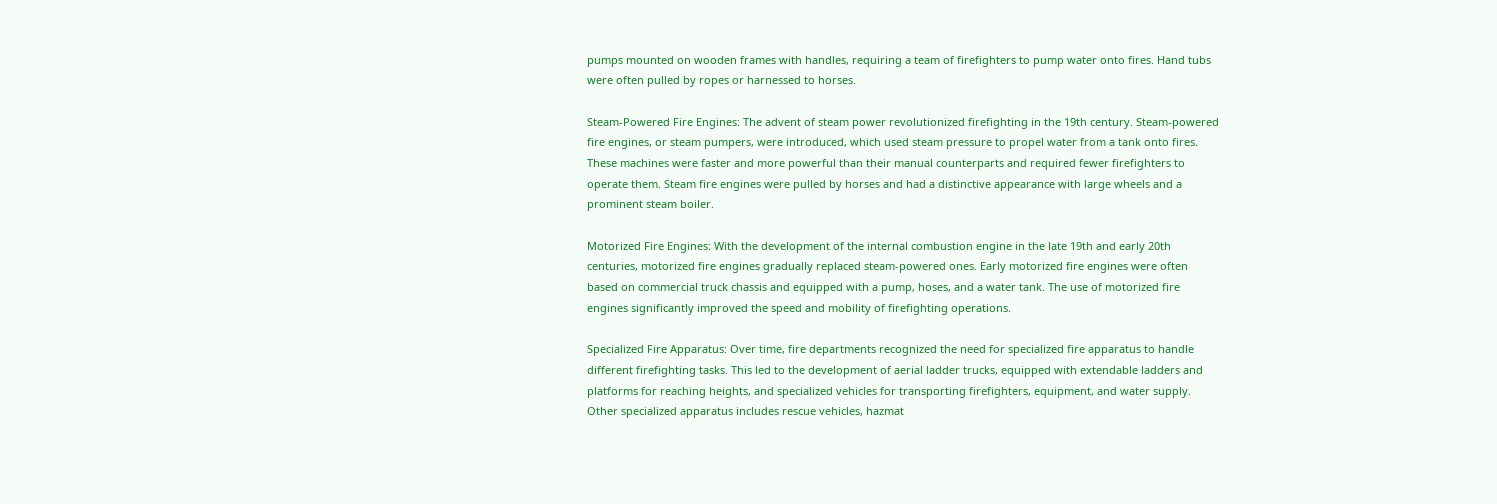pumps mounted on wooden frames with handles, requiring a team of firefighters to pump water onto fires. Hand tubs were often pulled by ropes or harnessed to horses.

Steam-Powered Fire Engines: The advent of steam power revolutionized firefighting in the 19th century. Steam-powered fire engines, or steam pumpers, were introduced, which used steam pressure to propel water from a tank onto fires. These machines were faster and more powerful than their manual counterparts and required fewer firefighters to operate them. Steam fire engines were pulled by horses and had a distinctive appearance with large wheels and a prominent steam boiler.

Motorized Fire Engines: With the development of the internal combustion engine in the late 19th and early 20th centuries, motorized fire engines gradually replaced steam-powered ones. Early motorized fire engines were often based on commercial truck chassis and equipped with a pump, hoses, and a water tank. The use of motorized fire engines significantly improved the speed and mobility of firefighting operations.

Specialized Fire Apparatus: Over time, fire departments recognized the need for specialized fire apparatus to handle different firefighting tasks. This led to the development of aerial ladder trucks, equipped with extendable ladders and platforms for reaching heights, and specialized vehicles for transporting firefighters, equipment, and water supply. Other specialized apparatus includes rescue vehicles, hazmat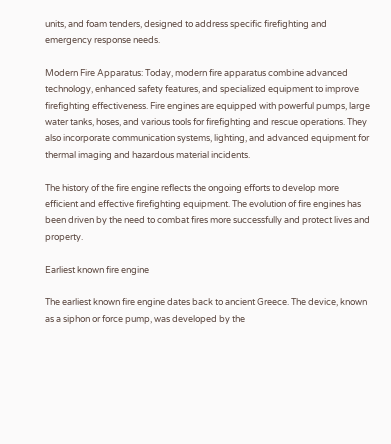units, and foam tenders, designed to address specific firefighting and emergency response needs.

Modern Fire Apparatus: Today, modern fire apparatus combine advanced technology, enhanced safety features, and specialized equipment to improve firefighting effectiveness. Fire engines are equipped with powerful pumps, large water tanks, hoses, and various tools for firefighting and rescue operations. They also incorporate communication systems, lighting, and advanced equipment for thermal imaging and hazardous material incidents.

The history of the fire engine reflects the ongoing efforts to develop more efficient and effective firefighting equipment. The evolution of fire engines has been driven by the need to combat fires more successfully and protect lives and property.

Earliest known fire engine

The earliest known fire engine dates back to ancient Greece. The device, known as a siphon or force pump, was developed by the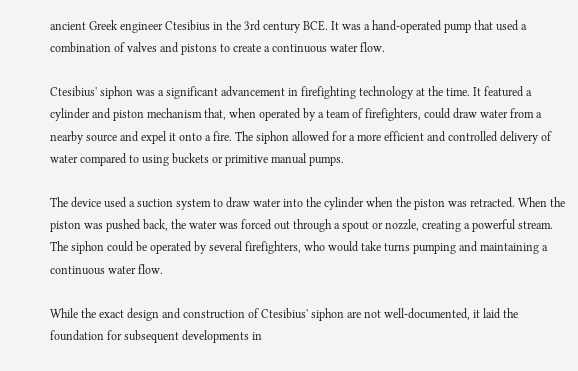ancient Greek engineer Ctesibius in the 3rd century BCE. It was a hand-operated pump that used a combination of valves and pistons to create a continuous water flow.

Ctesibius' siphon was a significant advancement in firefighting technology at the time. It featured a cylinder and piston mechanism that, when operated by a team of firefighters, could draw water from a nearby source and expel it onto a fire. The siphon allowed for a more efficient and controlled delivery of water compared to using buckets or primitive manual pumps.

The device used a suction system to draw water into the cylinder when the piston was retracted. When the piston was pushed back, the water was forced out through a spout or nozzle, creating a powerful stream. The siphon could be operated by several firefighters, who would take turns pumping and maintaining a continuous water flow.

While the exact design and construction of Ctesibius' siphon are not well-documented, it laid the foundation for subsequent developments in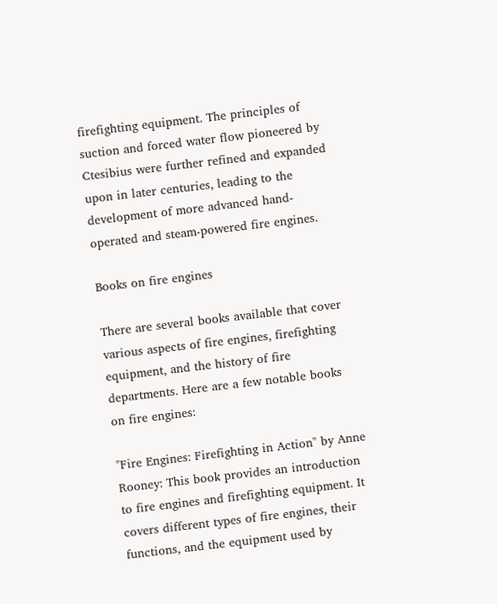firefighting equipment. The principles of suction and forced water flow pioneered by Ctesibius were further refined and expanded upon in later centuries, leading to the development of more advanced hand-operated and steam-powered fire engines.

Books on fire engines

There are several books available that cover various aspects of fire engines, firefighting equipment, and the history of fire departments. Here are a few notable books on fire engines:

"Fire Engines: Firefighting in Action" by Anne Rooney: This book provides an introduction to fire engines and firefighting equipment. It covers different types of fire engines, their functions, and the equipment used by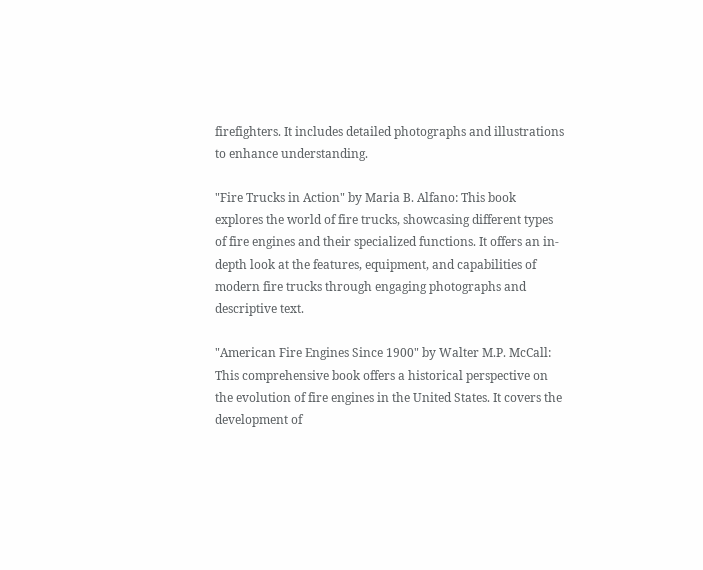firefighters. It includes detailed photographs and illustrations to enhance understanding.

"Fire Trucks in Action" by Maria B. Alfano: This book explores the world of fire trucks, showcasing different types of fire engines and their specialized functions. It offers an in-depth look at the features, equipment, and capabilities of modern fire trucks through engaging photographs and descriptive text.

"American Fire Engines Since 1900" by Walter M.P. McCall: This comprehensive book offers a historical perspective on the evolution of fire engines in the United States. It covers the development of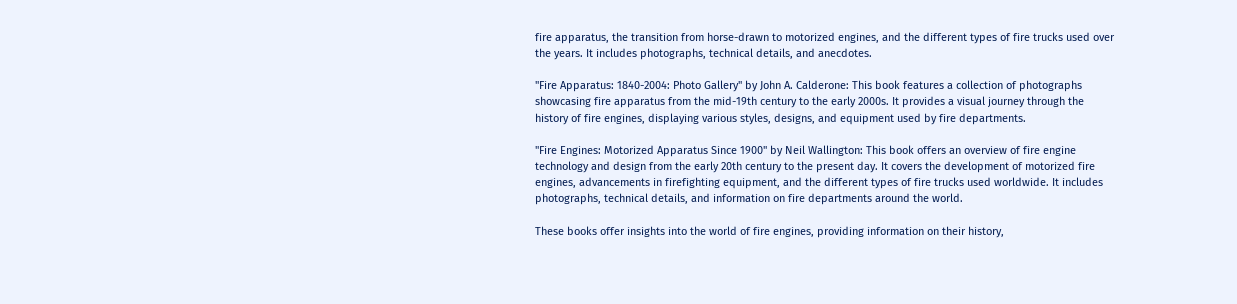fire apparatus, the transition from horse-drawn to motorized engines, and the different types of fire trucks used over the years. It includes photographs, technical details, and anecdotes.

"Fire Apparatus: 1840-2004: Photo Gallery" by John A. Calderone: This book features a collection of photographs showcasing fire apparatus from the mid-19th century to the early 2000s. It provides a visual journey through the history of fire engines, displaying various styles, designs, and equipment used by fire departments.

"Fire Engines: Motorized Apparatus Since 1900" by Neil Wallington: This book offers an overview of fire engine technology and design from the early 20th century to the present day. It covers the development of motorized fire engines, advancements in firefighting equipment, and the different types of fire trucks used worldwide. It includes photographs, technical details, and information on fire departments around the world.

These books offer insights into the world of fire engines, providing information on their history,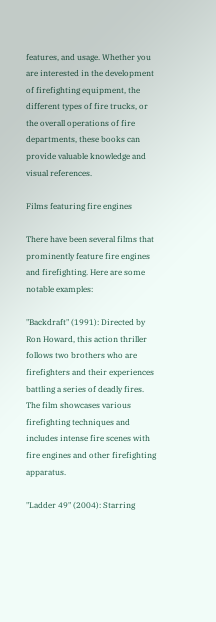features, and usage. Whether you are interested in the development of firefighting equipment, the different types of fire trucks, or the overall operations of fire departments, these books can provide valuable knowledge and visual references.

Films featuring fire engines

There have been several films that prominently feature fire engines and firefighting. Here are some notable examples:

"Backdraft" (1991): Directed by Ron Howard, this action thriller follows two brothers who are firefighters and their experiences battling a series of deadly fires. The film showcases various firefighting techniques and includes intense fire scenes with fire engines and other firefighting apparatus.

"Ladder 49" (2004): Starring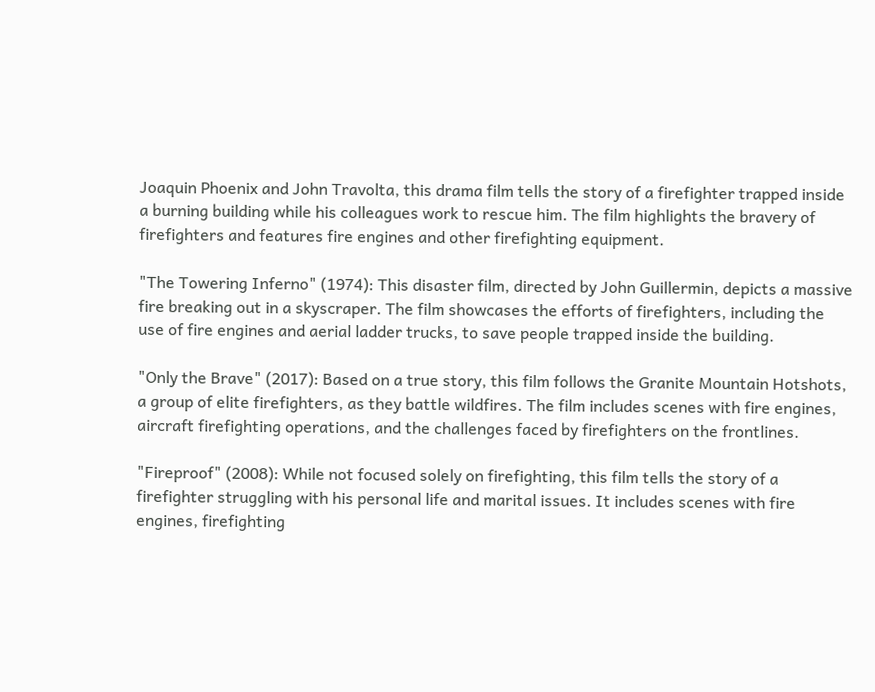Joaquin Phoenix and John Travolta, this drama film tells the story of a firefighter trapped inside a burning building while his colleagues work to rescue him. The film highlights the bravery of firefighters and features fire engines and other firefighting equipment.

"The Towering Inferno" (1974): This disaster film, directed by John Guillermin, depicts a massive fire breaking out in a skyscraper. The film showcases the efforts of firefighters, including the use of fire engines and aerial ladder trucks, to save people trapped inside the building.

"Only the Brave" (2017): Based on a true story, this film follows the Granite Mountain Hotshots, a group of elite firefighters, as they battle wildfires. The film includes scenes with fire engines, aircraft firefighting operations, and the challenges faced by firefighters on the frontlines.

"Fireproof" (2008): While not focused solely on firefighting, this film tells the story of a firefighter struggling with his personal life and marital issues. It includes scenes with fire engines, firefighting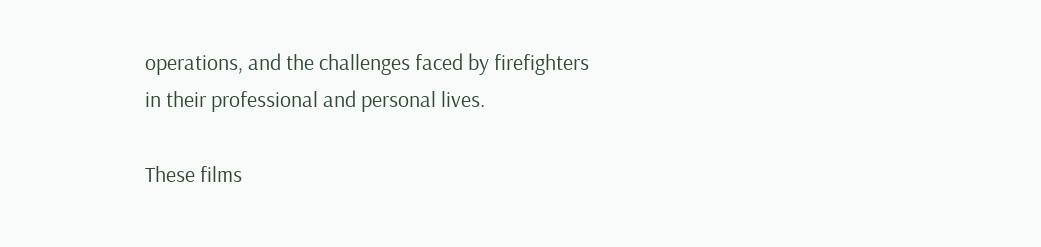operations, and the challenges faced by firefighters in their professional and personal lives.

These films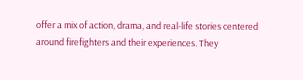offer a mix of action, drama, and real-life stories centered around firefighters and their experiences. They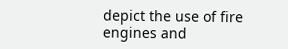depict the use of fire engines and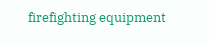firefighting equipment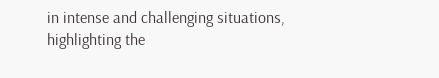in intense and challenging situations, highlighting the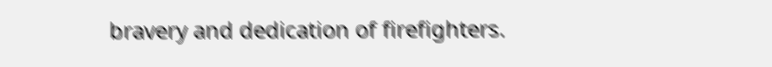bravery and dedication of firefighters.